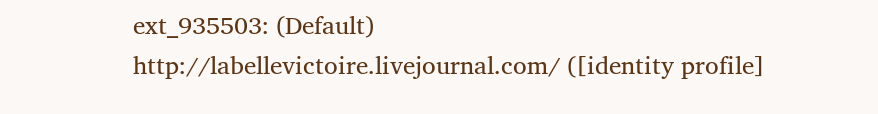ext_935503: (Default)
http://labellevictoire.livejournal.com/ ([identity profile]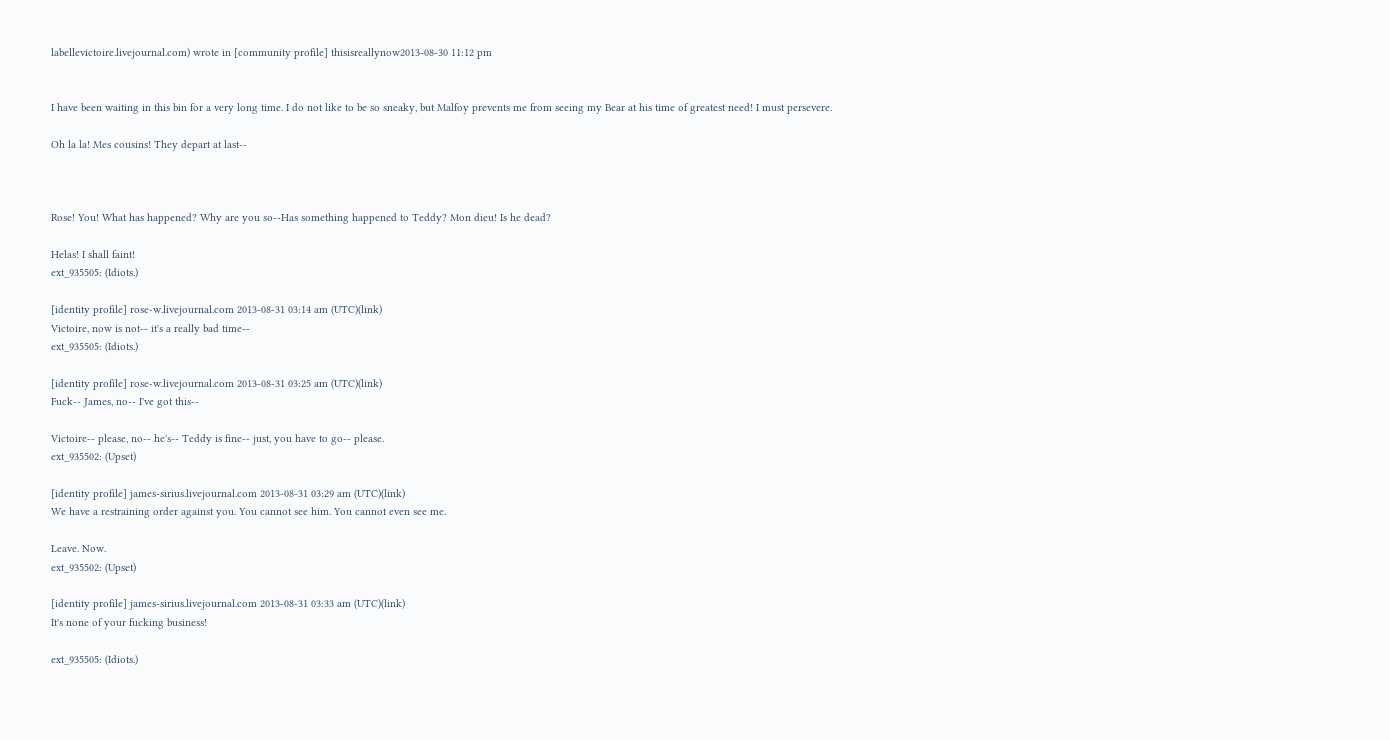labellevictoire.livejournal.com) wrote in [community profile] thisisreallynow2013-08-30 11:12 pm


I have been waiting in this bin for a very long time. I do not like to be so sneaky, but Malfoy prevents me from seeing my Bear at his time of greatest need! I must persevere.

Oh la la! Mes cousins! They depart at last--



Rose! You! What has happened? Why are you so--Has something happened to Teddy? Mon dieu! Is he dead?

Helas! I shall faint!
ext_935505: (Idiots.)

[identity profile] rose-w.livejournal.com 2013-08-31 03:14 am (UTC)(link)
Victoire, now is not-- it's a really bad time--
ext_935505: (Idiots.)

[identity profile] rose-w.livejournal.com 2013-08-31 03:25 am (UTC)(link)
Fuck-- James, no-- I've got this--

Victoire-- please, no-- he's-- Teddy is fine-- just, you have to go-- please.
ext_935502: (Upset)

[identity profile] james-sirius.livejournal.com 2013-08-31 03:29 am (UTC)(link)
We have a restraining order against you. You cannot see him. You cannot even see me.

Leave. Now.
ext_935502: (Upset)

[identity profile] james-sirius.livejournal.com 2013-08-31 03:33 am (UTC)(link)
It's none of your fucking business!

ext_935505: (Idiots.)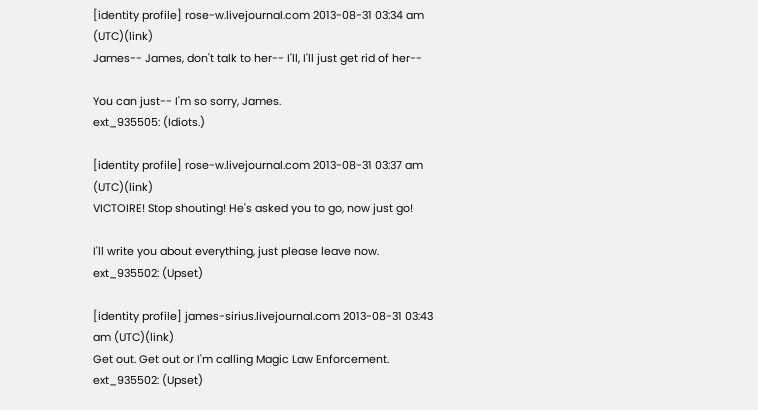[identity profile] rose-w.livejournal.com 2013-08-31 03:34 am (UTC)(link)
James-- James, don't talk to her-- I'll, I'll just get rid of her--

You can just-- I'm so sorry, James.
ext_935505: (Idiots.)

[identity profile] rose-w.livejournal.com 2013-08-31 03:37 am (UTC)(link)
VICTOIRE! Stop shouting! He's asked you to go, now just go!

I'll write you about everything, just please leave now.
ext_935502: (Upset)

[identity profile] james-sirius.livejournal.com 2013-08-31 03:43 am (UTC)(link)
Get out. Get out or I'm calling Magic Law Enforcement.
ext_935502: (Upset)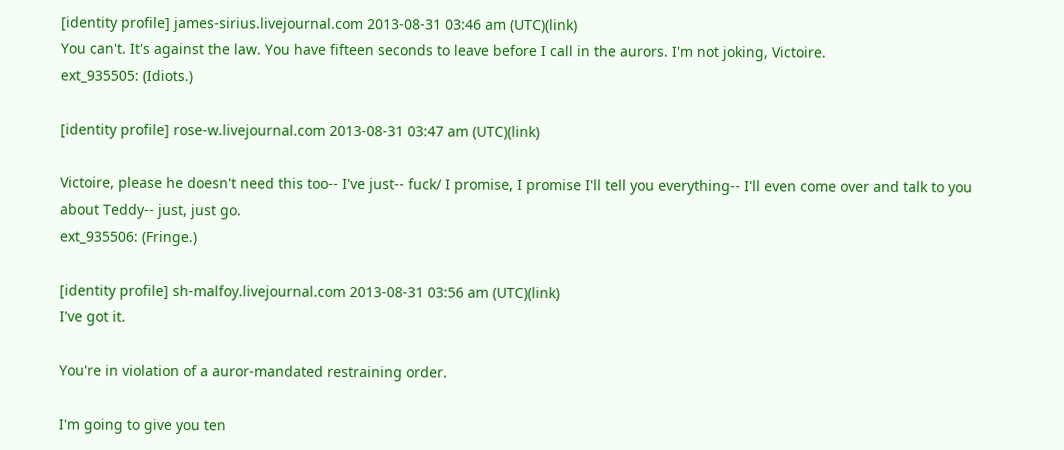[identity profile] james-sirius.livejournal.com 2013-08-31 03:46 am (UTC)(link)
You can't. It's against the law. You have fifteen seconds to leave before I call in the aurors. I'm not joking, Victoire.
ext_935505: (Idiots.)

[identity profile] rose-w.livejournal.com 2013-08-31 03:47 am (UTC)(link)

Victoire, please he doesn't need this too-- I've just-- fuck/ I promise, I promise I'll tell you everything-- I'll even come over and talk to you about Teddy-- just, just go.
ext_935506: (Fringe.)

[identity profile] sh-malfoy.livejournal.com 2013-08-31 03:56 am (UTC)(link)
I've got it.

You're in violation of a auror-mandated restraining order.

I'm going to give you ten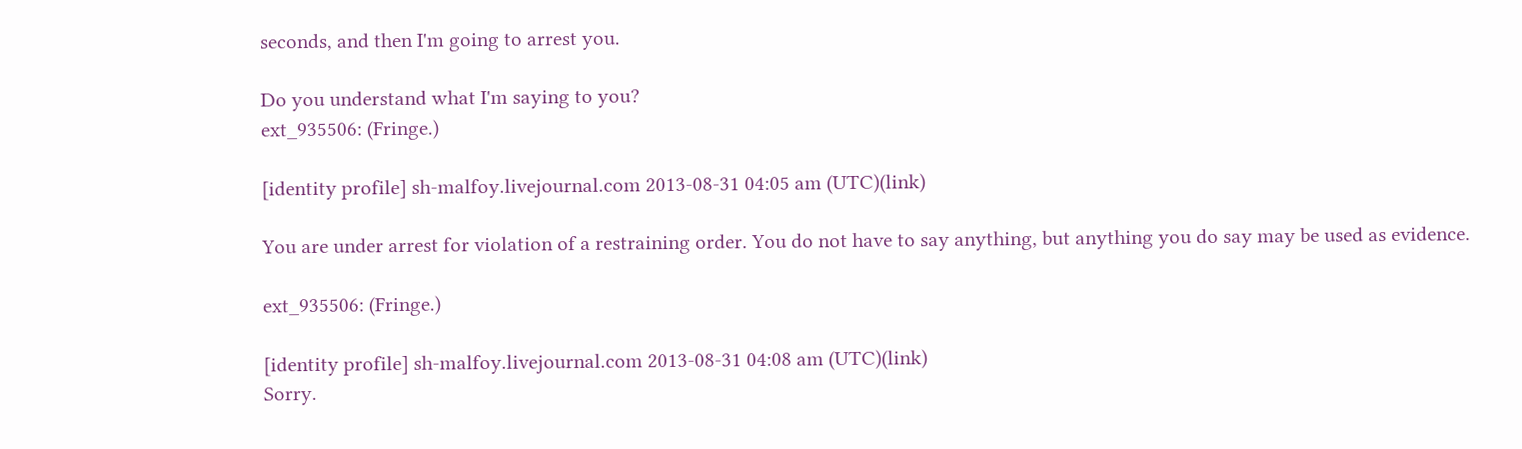seconds, and then I'm going to arrest you.

Do you understand what I'm saying to you?
ext_935506: (Fringe.)

[identity profile] sh-malfoy.livejournal.com 2013-08-31 04:05 am (UTC)(link)

You are under arrest for violation of a restraining order. You do not have to say anything, but anything you do say may be used as evidence.

ext_935506: (Fringe.)

[identity profile] sh-malfoy.livejournal.com 2013-08-31 04:08 am (UTC)(link)
Sorry.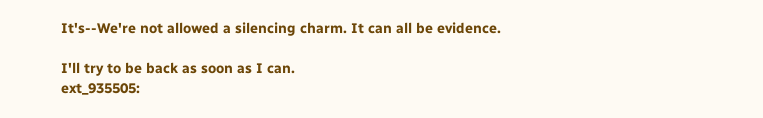It's--We're not allowed a silencing charm. It can all be evidence.

I'll try to be back as soon as I can.
ext_935505: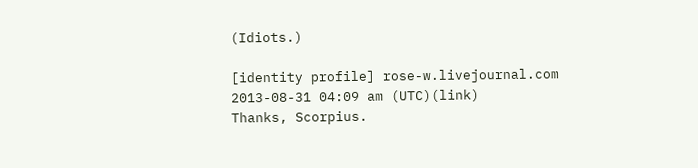(Idiots.)

[identity profile] rose-w.livejournal.com 2013-08-31 04:09 am (UTC)(link)
Thanks, Scorpius.